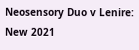Neosensory Duo v Lenire: New 2021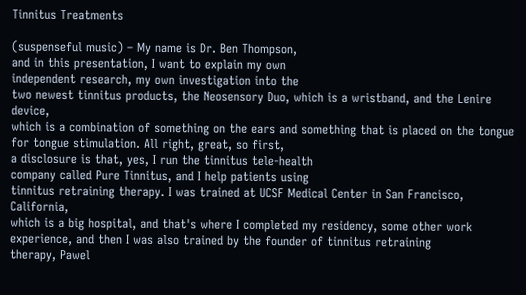Tinnitus Treatments

(suspenseful music) – My name is Dr. Ben Thompson,
and in this presentation, I want to explain my own
independent research, my own investigation into the
two newest tinnitus products, the Neosensory Duo, which is a wristband, and the Lenire device,
which is a combination of something on the ears and something that is placed on the tongue for tongue stimulation. All right, great, so first,
a disclosure is that, yes, I run the tinnitus tele-health
company called Pure Tinnitus, and I help patients using
tinnitus retraining therapy. I was trained at UCSF Medical Center in San Francisco, California,
which is a big hospital, and that's where I completed my residency, some other work experience, and then I was also trained by the founder of tinnitus retraining
therapy, Pawel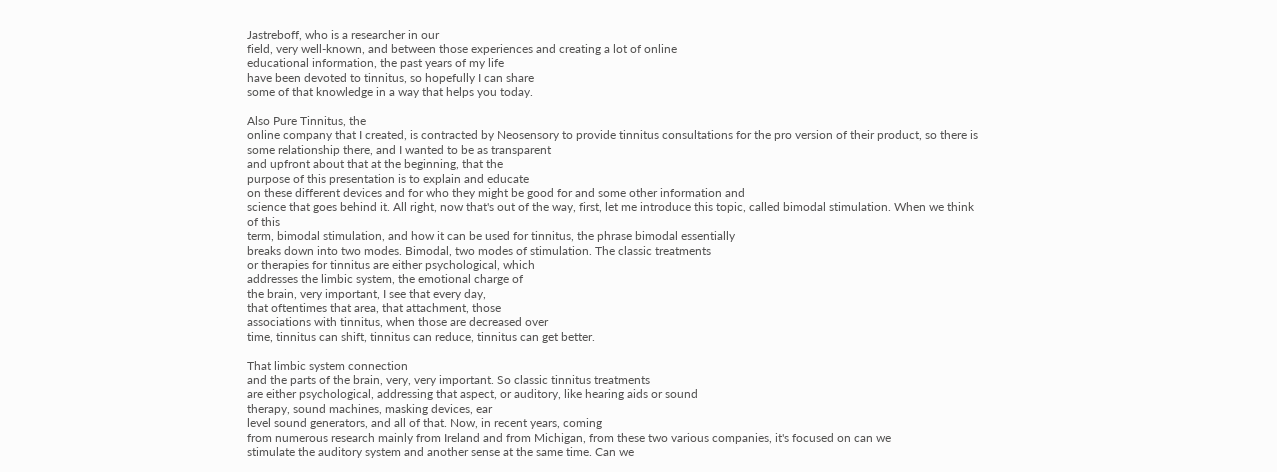Jastreboff, who is a researcher in our
field, very well-known, and between those experiences and creating a lot of online
educational information, the past years of my life
have been devoted to tinnitus, so hopefully I can share
some of that knowledge in a way that helps you today.

Also Pure Tinnitus, the
online company that I created, is contracted by Neosensory to provide tinnitus consultations for the pro version of their product, so there is some relationship there, and I wanted to be as transparent
and upfront about that at the beginning, that the
purpose of this presentation is to explain and educate
on these different devices and for who they might be good for and some other information and
science that goes behind it. All right, now that's out of the way, first, let me introduce this topic, called bimodal stimulation. When we think of this
term, bimodal stimulation, and how it can be used for tinnitus, the phrase bimodal essentially
breaks down into two modes. Bimodal, two modes of stimulation. The classic treatments
or therapies for tinnitus are either psychological, which
addresses the limbic system, the emotional charge of
the brain, very important, I see that every day,
that oftentimes that area, that attachment, those
associations with tinnitus, when those are decreased over
time, tinnitus can shift, tinnitus can reduce, tinnitus can get better.

That limbic system connection
and the parts of the brain, very, very important. So classic tinnitus treatments
are either psychological, addressing that aspect, or auditory, like hearing aids or sound
therapy, sound machines, masking devices, ear
level sound generators, and all of that. Now, in recent years, coming
from numerous research mainly from Ireland and from Michigan, from these two various companies, it's focused on can we
stimulate the auditory system and another sense at the same time. Can we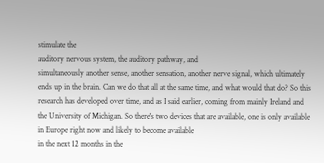stimulate the
auditory nervous system, the auditory pathway, and
simultaneously another sense, another sensation, another nerve signal, which ultimately ends up in the brain. Can we do that all at the same time, and what would that do? So this research has developed over time, and as I said earlier, coming from mainly Ireland and
the University of Michigan. So there's two devices that are available, one is only available in Europe right now and likely to become available
in the next 12 months in the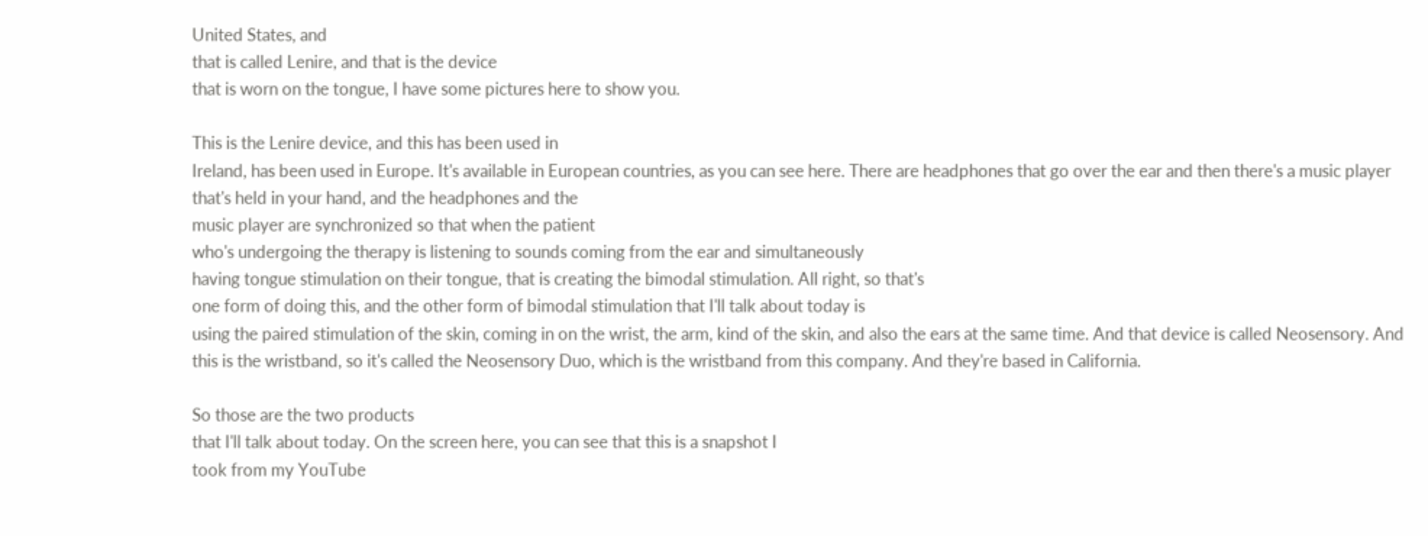United States, and
that is called Lenire, and that is the device
that is worn on the tongue, I have some pictures here to show you.

This is the Lenire device, and this has been used in
Ireland, has been used in Europe. It's available in European countries, as you can see here. There are headphones that go over the ear and then there's a music player
that's held in your hand, and the headphones and the
music player are synchronized so that when the patient
who's undergoing the therapy is listening to sounds coming from the ear and simultaneously
having tongue stimulation on their tongue, that is creating the bimodal stimulation. All right, so that's
one form of doing this, and the other form of bimodal stimulation that I'll talk about today is
using the paired stimulation of the skin, coming in on the wrist, the arm, kind of the skin, and also the ears at the same time. And that device is called Neosensory. And this is the wristband, so it's called the Neosensory Duo, which is the wristband from this company. And they're based in California.

So those are the two products
that I'll talk about today. On the screen here, you can see that this is a snapshot I
took from my YouTube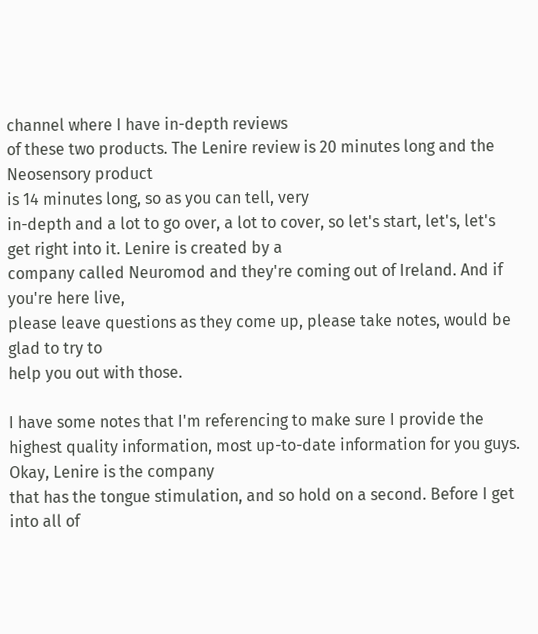channel where I have in-depth reviews
of these two products. The Lenire review is 20 minutes long and the Neosensory product
is 14 minutes long, so as you can tell, very
in-depth and a lot to go over, a lot to cover, so let's start, let's, let's get right into it. Lenire is created by a
company called Neuromod and they're coming out of Ireland. And if you're here live,
please leave questions as they come up, please take notes, would be glad to try to
help you out with those.

I have some notes that I'm referencing to make sure I provide the
highest quality information, most up-to-date information for you guys. Okay, Lenire is the company
that has the tongue stimulation, and so hold on a second. Before I get into all of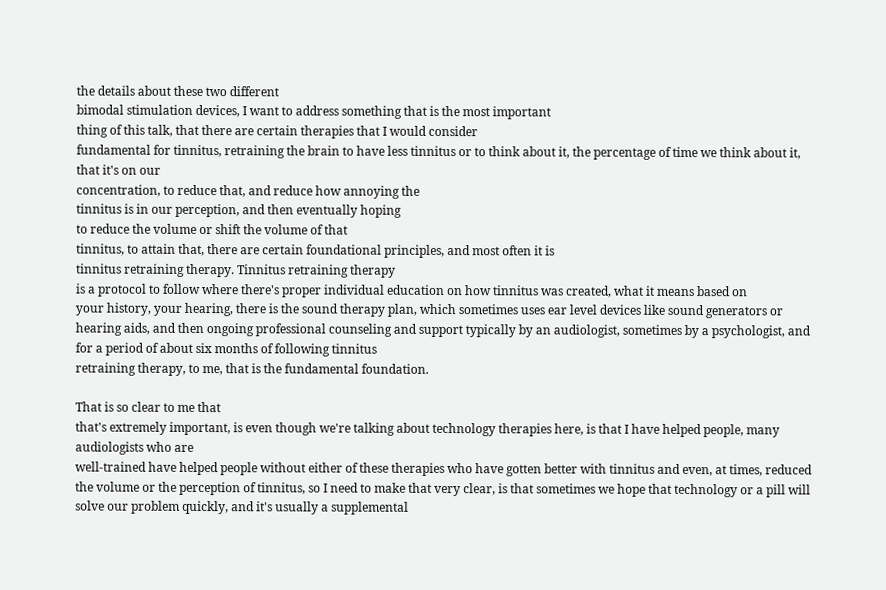the details about these two different
bimodal stimulation devices, I want to address something that is the most important
thing of this talk, that there are certain therapies that I would consider
fundamental for tinnitus, retraining the brain to have less tinnitus or to think about it, the percentage of time we think about it, that it's on our
concentration, to reduce that, and reduce how annoying the
tinnitus is in our perception, and then eventually hoping
to reduce the volume or shift the volume of that
tinnitus, to attain that, there are certain foundational principles, and most often it is
tinnitus retraining therapy. Tinnitus retraining therapy
is a protocol to follow where there's proper individual education on how tinnitus was created, what it means based on
your history, your hearing, there is the sound therapy plan, which sometimes uses ear level devices like sound generators or hearing aids, and then ongoing professional counseling and support typically by an audiologist, sometimes by a psychologist, and for a period of about six months of following tinnitus
retraining therapy, to me, that is the fundamental foundation.

That is so clear to me that
that's extremely important, is even though we're talking about technology therapies here, is that I have helped people, many audiologists who are
well-trained have helped people without either of these therapies who have gotten better with tinnitus and even, at times, reduced the volume or the perception of tinnitus, so I need to make that very clear, is that sometimes we hope that technology or a pill will solve our problem quickly, and it's usually a supplemental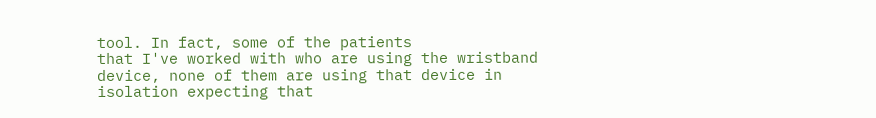tool. In fact, some of the patients
that I've worked with who are using the wristband device, none of them are using that device in isolation expecting that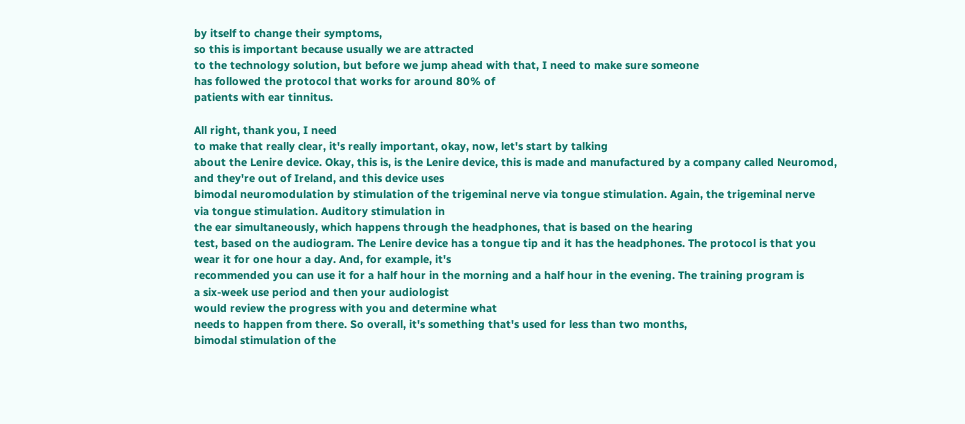by itself to change their symptoms,
so this is important because usually we are attracted
to the technology solution, but before we jump ahead with that, I need to make sure someone
has followed the protocol that works for around 80% of
patients with ear tinnitus.

All right, thank you, I need
to make that really clear, it's really important, okay, now, let's start by talking
about the Lenire device. Okay, this is, is the Lenire device, this is made and manufactured by a company called Neuromod,
and they're out of Ireland, and this device uses
bimodal neuromodulation by stimulation of the trigeminal nerve via tongue stimulation. Again, the trigeminal nerve
via tongue stimulation. Auditory stimulation in
the ear simultaneously, which happens through the headphones, that is based on the hearing
test, based on the audiogram. The Lenire device has a tongue tip and it has the headphones. The protocol is that you
wear it for one hour a day. And, for example, it's
recommended you can use it for a half hour in the morning and a half hour in the evening. The training program is
a six-week use period and then your audiologist
would review the progress with you and determine what
needs to happen from there. So overall, it's something that's used for less than two months,
bimodal stimulation of the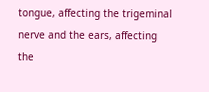tongue, affecting the trigeminal
nerve and the ears, affecting the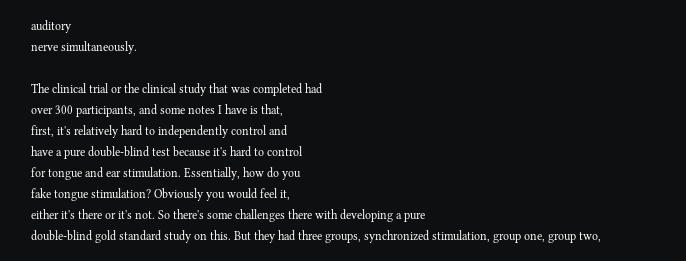auditory
nerve simultaneously.

The clinical trial or the clinical study that was completed had
over 300 participants, and some notes I have is that,
first, it's relatively hard to independently control and
have a pure double-blind test because it's hard to control
for tongue and ear stimulation. Essentially, how do you
fake tongue stimulation? Obviously you would feel it,
either it's there or it's not. So there's some challenges there with developing a pure
double-blind gold standard study on this. But they had three groups, synchronized stimulation, group one, group two,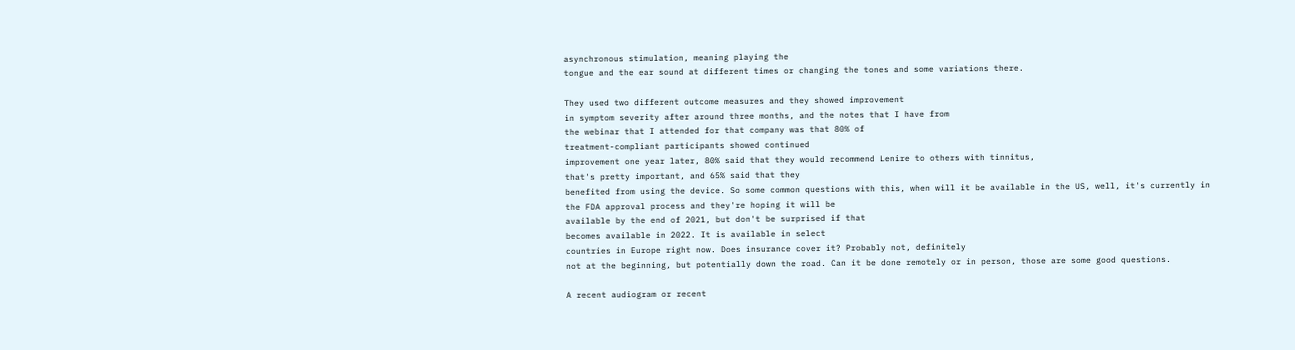asynchronous stimulation, meaning playing the
tongue and the ear sound at different times or changing the tones and some variations there.

They used two different outcome measures and they showed improvement
in symptom severity after around three months, and the notes that I have from
the webinar that I attended for that company was that 80% of
treatment-compliant participants showed continued
improvement one year later, 80% said that they would recommend Lenire to others with tinnitus,
that's pretty important, and 65% said that they
benefited from using the device. So some common questions with this, when will it be available in the US, well, it's currently in
the FDA approval process and they're hoping it will be
available by the end of 2021, but don't be surprised if that
becomes available in 2022. It is available in select
countries in Europe right now. Does insurance cover it? Probably not, definitely
not at the beginning, but potentially down the road. Can it be done remotely or in person, those are some good questions.

A recent audiogram or recent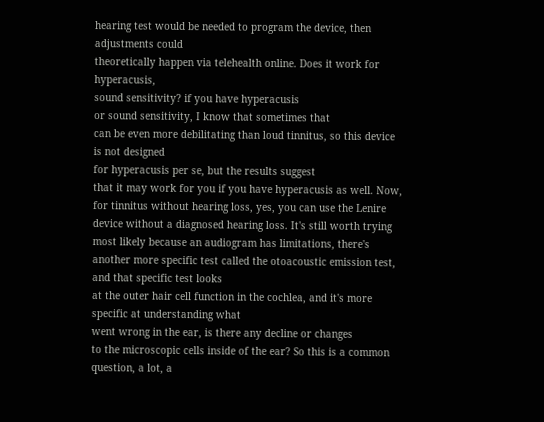hearing test would be needed to program the device, then adjustments could
theoretically happen via telehealth online. Does it work for hyperacusis,
sound sensitivity? if you have hyperacusis
or sound sensitivity, I know that sometimes that
can be even more debilitating than loud tinnitus, so this device is not designed
for hyperacusis per se, but the results suggest
that it may work for you if you have hyperacusis as well. Now, for tinnitus without hearing loss, yes, you can use the Lenire device without a diagnosed hearing loss. It's still worth trying most likely because an audiogram has limitations, there's another more specific test called the otoacoustic emission test, and that specific test looks
at the outer hair cell function in the cochlea, and it's more specific at understanding what
went wrong in the ear, is there any decline or changes
to the microscopic cells inside of the ear? So this is a common
question, a lot, a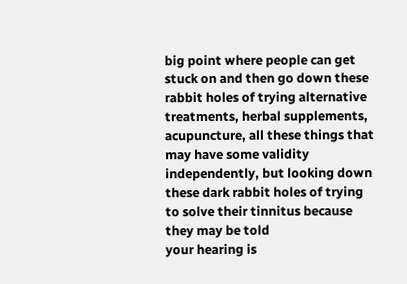big point where people can get stuck on and then go down these rabbit holes of trying alternative
treatments, herbal supplements, acupuncture, all these things that may have some validity independently, but looking down these dark rabbit holes of trying to solve their tinnitus because they may be told
your hearing is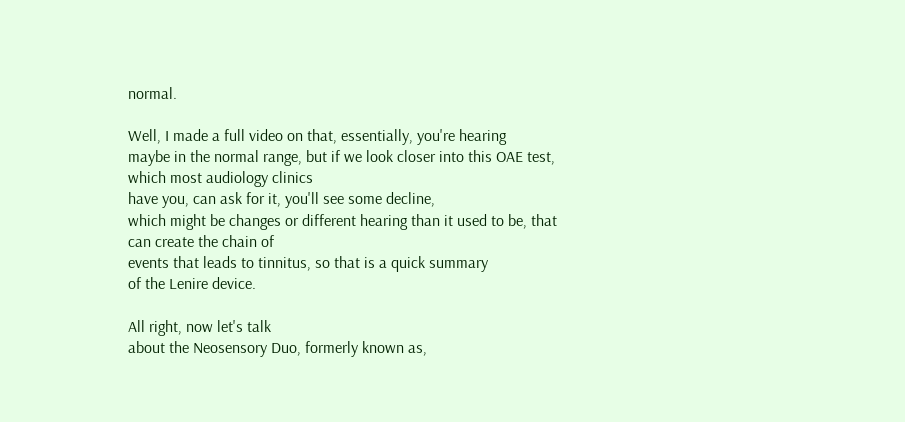normal.

Well, I made a full video on that, essentially, you're hearing
maybe in the normal range, but if we look closer into this OAE test, which most audiology clinics
have you, can ask for it, you'll see some decline,
which might be changes or different hearing than it used to be, that can create the chain of
events that leads to tinnitus, so that is a quick summary
of the Lenire device.

All right, now let's talk
about the Neosensory Duo, formerly known as,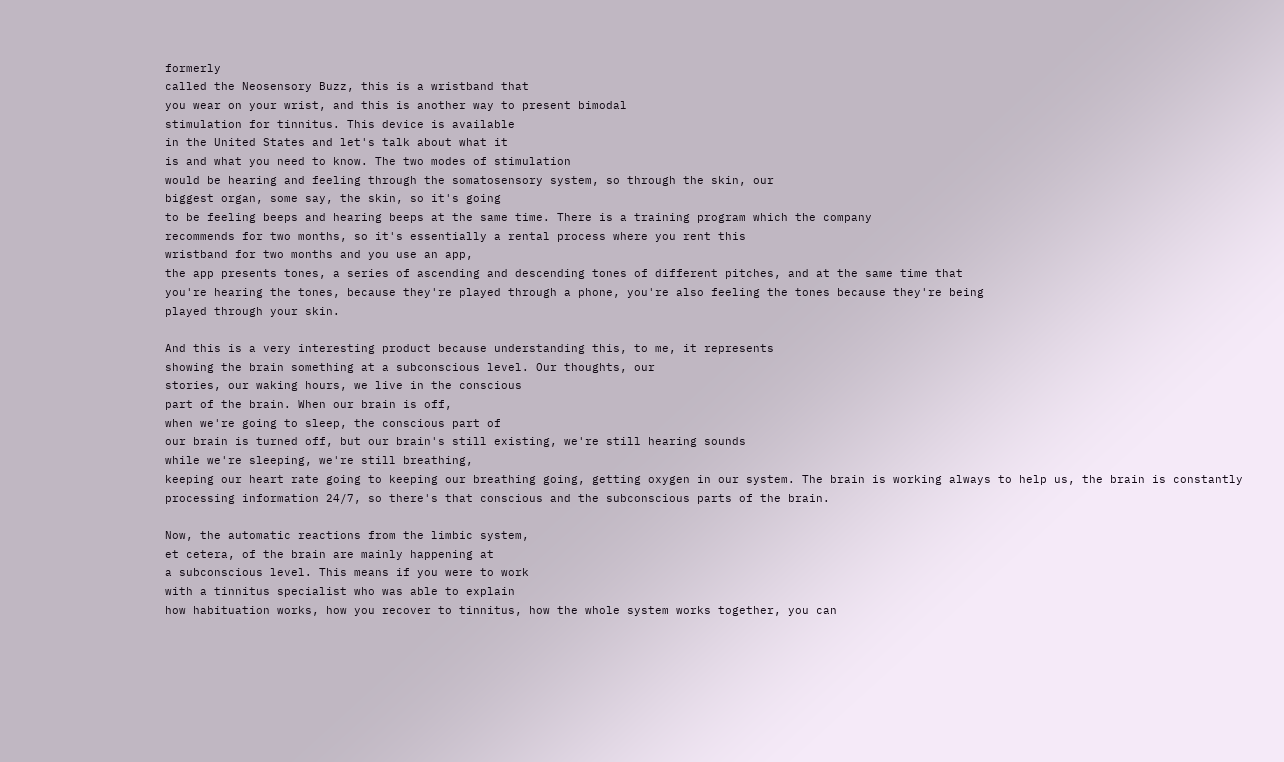formerly
called the Neosensory Buzz, this is a wristband that
you wear on your wrist, and this is another way to present bimodal
stimulation for tinnitus. This device is available
in the United States and let's talk about what it
is and what you need to know. The two modes of stimulation
would be hearing and feeling through the somatosensory system, so through the skin, our
biggest organ, some say, the skin, so it's going
to be feeling beeps and hearing beeps at the same time. There is a training program which the company
recommends for two months, so it's essentially a rental process where you rent this
wristband for two months and you use an app,
the app presents tones, a series of ascending and descending tones of different pitches, and at the same time that
you're hearing the tones, because they're played through a phone, you're also feeling the tones because they're being
played through your skin.

And this is a very interesting product because understanding this, to me, it represents
showing the brain something at a subconscious level. Our thoughts, our
stories, our waking hours, we live in the conscious
part of the brain. When our brain is off,
when we're going to sleep, the conscious part of
our brain is turned off, but our brain's still existing, we're still hearing sounds
while we're sleeping, we're still breathing,
keeping our heart rate going to keeping our breathing going, getting oxygen in our system. The brain is working always to help us, the brain is constantly
processing information 24/7, so there's that conscious and the subconscious parts of the brain.

Now, the automatic reactions from the limbic system,
et cetera, of the brain are mainly happening at
a subconscious level. This means if you were to work
with a tinnitus specialist who was able to explain
how habituation works, how you recover to tinnitus, how the whole system works together, you can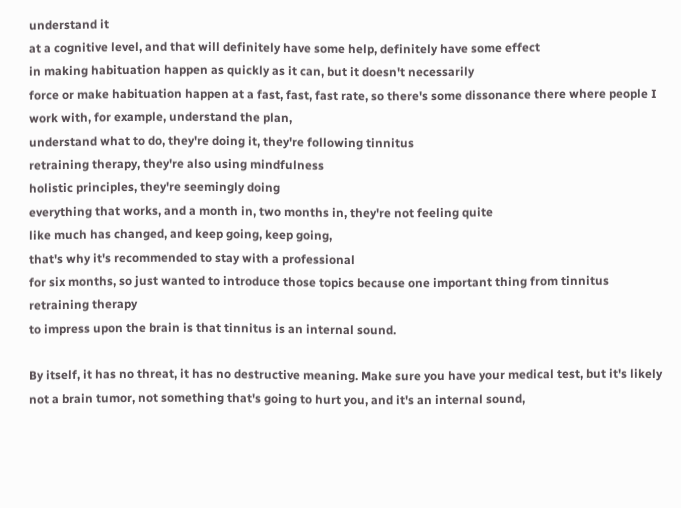understand it
at a cognitive level, and that will definitely have some help, definitely have some effect
in making habituation happen as quickly as it can, but it doesn't necessarily
force or make habituation happen at a fast, fast, fast rate, so there's some dissonance there where people I work with, for example, understand the plan,
understand what to do, they're doing it, they're following tinnitus
retraining therapy, they're also using mindfulness
holistic principles, they're seemingly doing
everything that works, and a month in, two months in, they're not feeling quite
like much has changed, and keep going, keep going,
that's why it's recommended to stay with a professional
for six months, so just wanted to introduce those topics because one important thing from tinnitus retraining therapy
to impress upon the brain is that tinnitus is an internal sound.

By itself, it has no threat, it has no destructive meaning. Make sure you have your medical test, but it's likely not a brain tumor, not something that's going to hurt you, and it's an internal sound,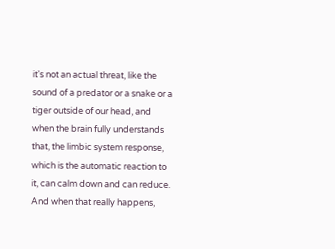it's not an actual threat, like the sound of a predator or a snake or a tiger outside of our head, and when the brain fully understands that, the limbic system response, which is the automatic reaction to it, can calm down and can reduce. And when that really happens,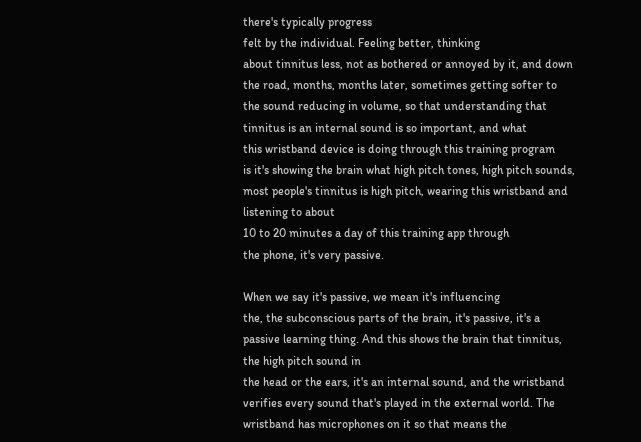there's typically progress
felt by the individual. Feeling better, thinking
about tinnitus less, not as bothered or annoyed by it, and down the road, months, months later, sometimes getting softer to
the sound reducing in volume, so that understanding that
tinnitus is an internal sound is so important, and what
this wristband device is doing through this training program
is it's showing the brain what high pitch tones, high pitch sounds, most people's tinnitus is high pitch, wearing this wristband and listening to about
10 to 20 minutes a day of this training app through
the phone, it's very passive.

When we say it's passive, we mean it's influencing
the, the subconscious parts of the brain, it's passive, it's a passive learning thing. And this shows the brain that tinnitus, the high pitch sound in
the head or the ears, it's an internal sound, and the wristband verifies every sound that's played in the external world. The wristband has microphones on it so that means the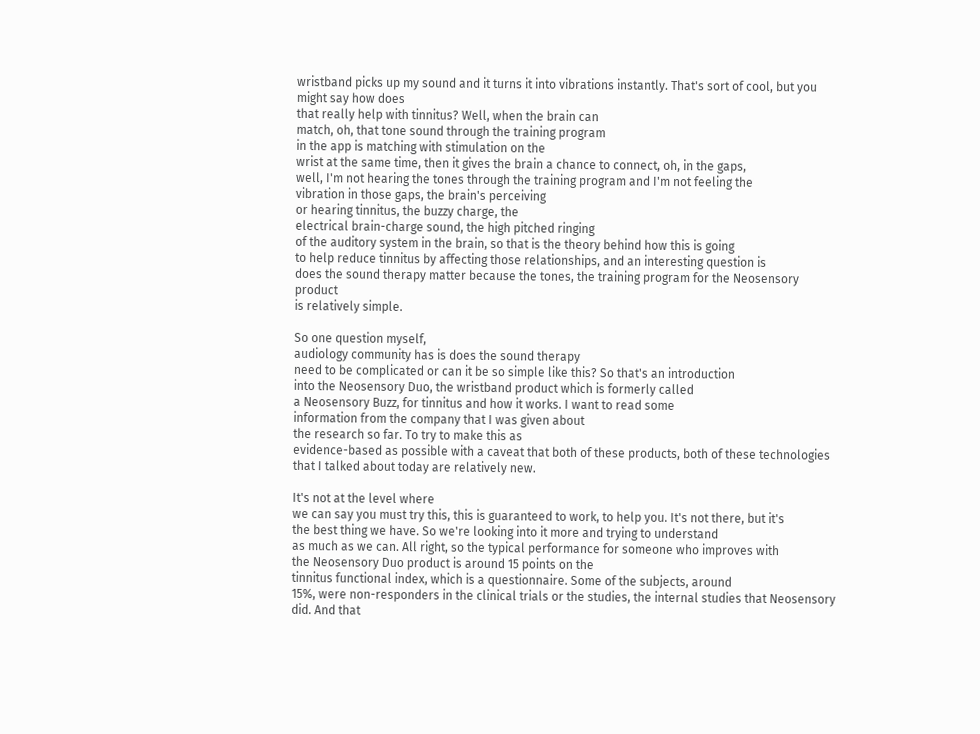wristband picks up my sound and it turns it into vibrations instantly. That's sort of cool, but you might say how does
that really help with tinnitus? Well, when the brain can
match, oh, that tone sound through the training program
in the app is matching with stimulation on the
wrist at the same time, then it gives the brain a chance to connect, oh, in the gaps,
well, I'm not hearing the tones through the training program and I'm not feeling the
vibration in those gaps, the brain's perceiving
or hearing tinnitus, the buzzy charge, the
electrical brain-charge sound, the high pitched ringing
of the auditory system in the brain, so that is the theory behind how this is going
to help reduce tinnitus by affecting those relationships, and an interesting question is
does the sound therapy matter because the tones, the training program for the Neosensory product
is relatively simple.

So one question myself,
audiology community has is does the sound therapy
need to be complicated or can it be so simple like this? So that's an introduction
into the Neosensory Duo, the wristband product which is formerly called
a Neosensory Buzz, for tinnitus and how it works. I want to read some
information from the company that I was given about
the research so far. To try to make this as
evidence-based as possible with a caveat that both of these products, both of these technologies
that I talked about today are relatively new.

It's not at the level where
we can say you must try this, this is guaranteed to work, to help you. It's not there, but it's
the best thing we have. So we're looking into it more and trying to understand
as much as we can. All right, so the typical performance for someone who improves with
the Neosensory Duo product is around 15 points on the
tinnitus functional index, which is a questionnaire. Some of the subjects, around
15%, were non-responders in the clinical trials or the studies, the internal studies that Neosensory did. And that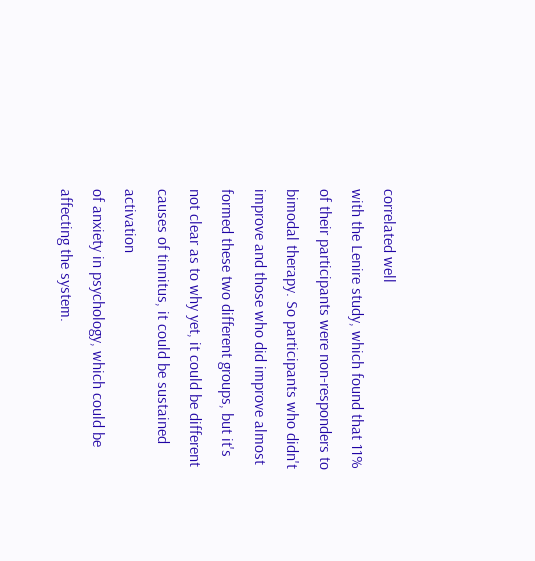correlated well
with the Lenire study, which found that 11% of their participants were non-responders to bimodal therapy. So participants who didn't improve and those who did improve almost formed these two different groups, but it's not clear as to why yet, it could be different causes of tinnitus, it could be sustained activation
of anxiety in psychology, which could be affecting the system.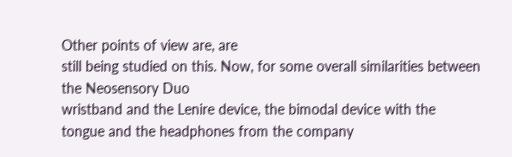Other points of view are, are
still being studied on this. Now, for some overall similarities between the Neosensory Duo
wristband and the Lenire device, the bimodal device with the
tongue and the headphones from the company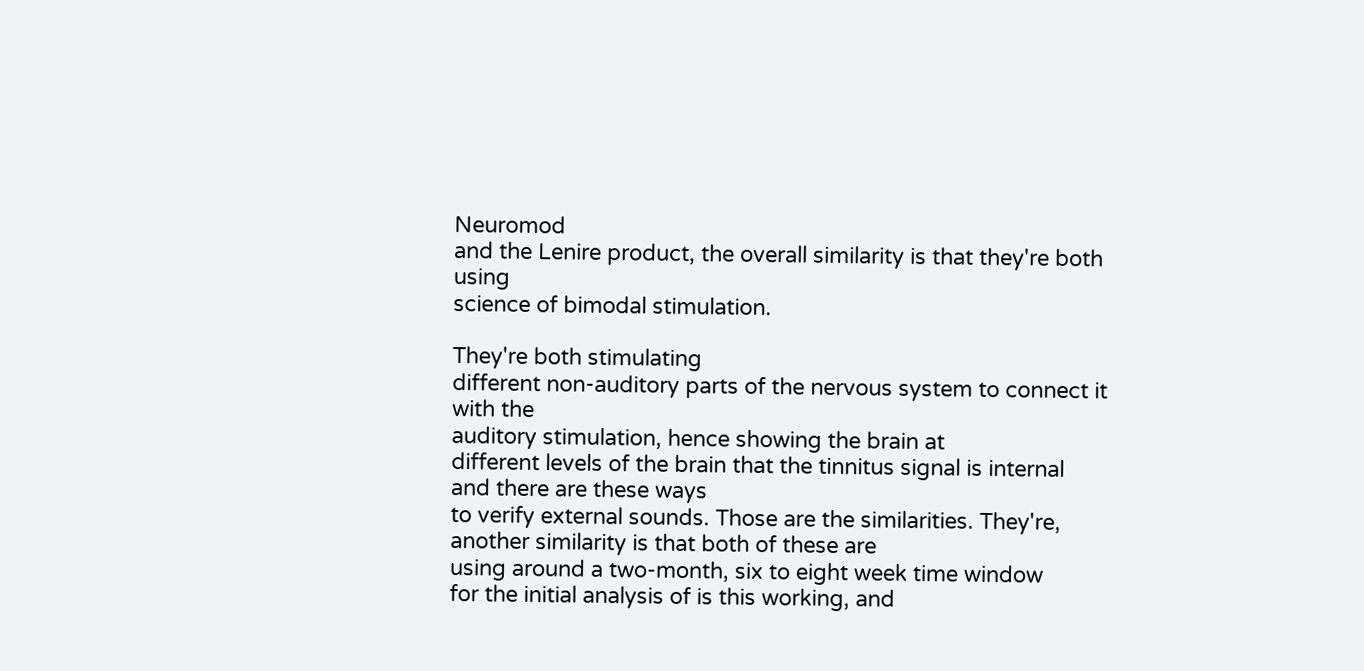Neuromod
and the Lenire product, the overall similarity is that they're both using
science of bimodal stimulation.

They're both stimulating
different non-auditory parts of the nervous system to connect it with the
auditory stimulation, hence showing the brain at
different levels of the brain that the tinnitus signal is internal and there are these ways
to verify external sounds. Those are the similarities. They're, another similarity is that both of these are
using around a two-month, six to eight week time window
for the initial analysis of is this working, and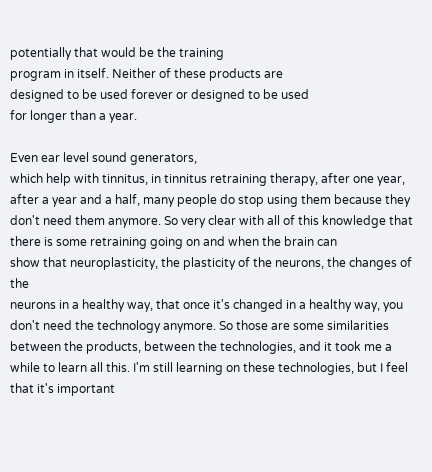potentially that would be the training
program in itself. Neither of these products are
designed to be used forever or designed to be used
for longer than a year.

Even ear level sound generators,
which help with tinnitus, in tinnitus retraining therapy, after one year, after a year and a half, many people do stop using them because they don't need them anymore. So very clear with all of this knowledge that there is some retraining going on and when the brain can
show that neuroplasticity, the plasticity of the neurons, the changes of the
neurons in a healthy way, that once it's changed in a healthy way, you don't need the technology anymore. So those are some similarities
between the products, between the technologies, and it took me a while to learn all this. I'm still learning on these technologies, but I feel that it's important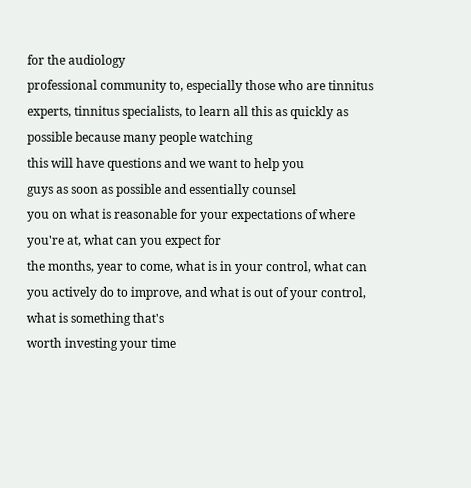for the audiology
professional community to, especially those who are tinnitus experts, tinnitus specialists, to learn all this as quickly as possible because many people watching
this will have questions and we want to help you
guys as soon as possible and essentially counsel
you on what is reasonable for your expectations of where you're at, what can you expect for
the months, year to come, what is in your control, what can you actively do to improve, and what is out of your control, what is something that's
worth investing your time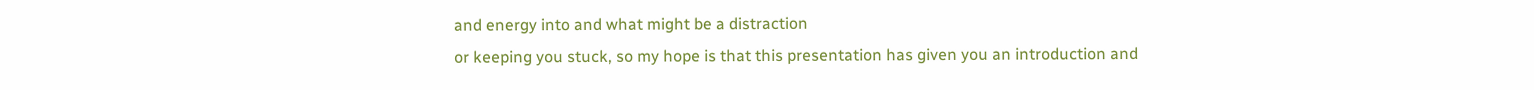and energy into and what might be a distraction
or keeping you stuck, so my hope is that this presentation has given you an introduction and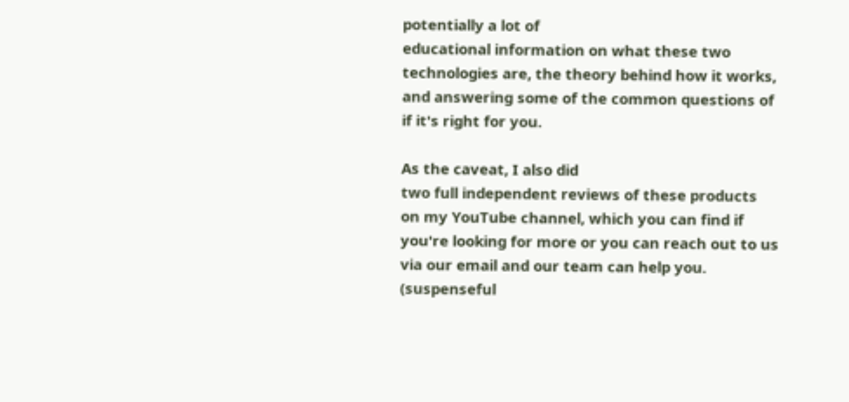potentially a lot of
educational information on what these two technologies are, the theory behind how it works, and answering some of the common questions of if it's right for you.

As the caveat, I also did
two full independent reviews of these products on my YouTube channel, which you can find if
you're looking for more or you can reach out to us via our email and our team can help you. (suspenseful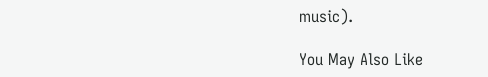music).

You May Also Like